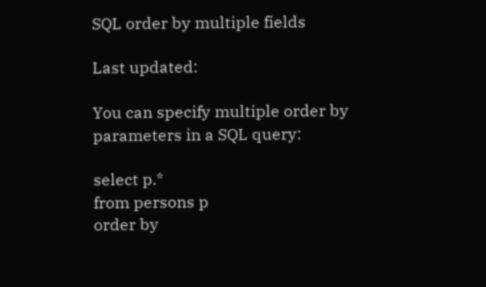SQL order by multiple fields

Last updated:

You can specify multiple order by parameters in a SQL query:

select p.*
from persons p
order by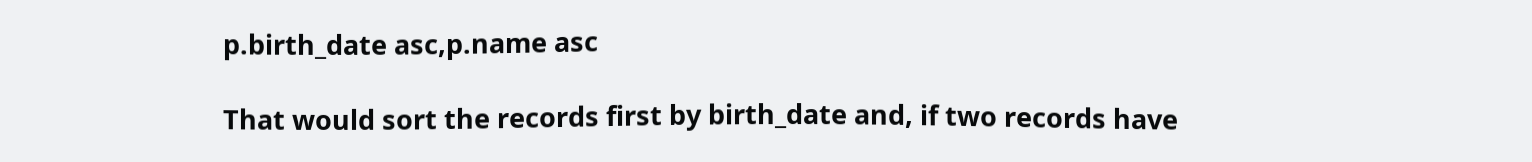p.birth_date asc,p.name asc

That would sort the records first by birth_date and, if two records have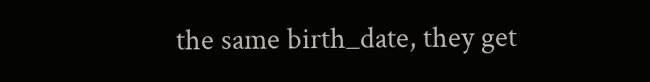the same birth_date, they get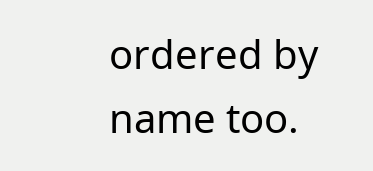ordered by name too.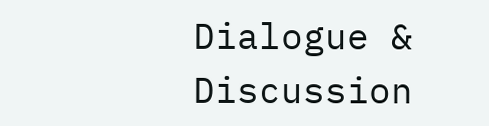Dialogue & Discussion